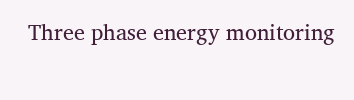Three phase energy monitoring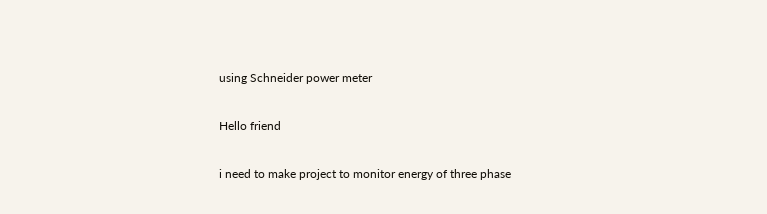using Schneider power meter

Hello friend

i need to make project to monitor energy of three phase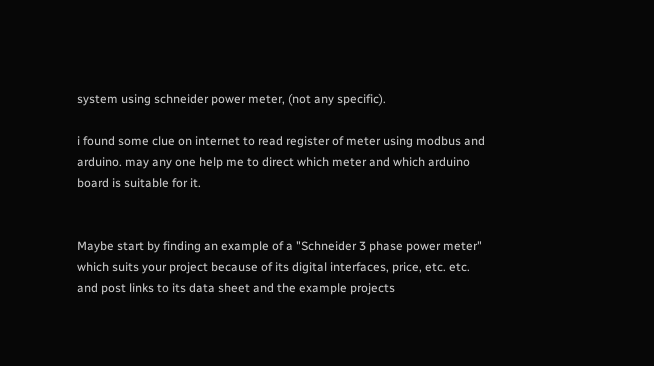system using schneider power meter, (not any specific).

i found some clue on internet to read register of meter using modbus and arduino. may any one help me to direct which meter and which arduino board is suitable for it.


Maybe start by finding an example of a "Schneider 3 phase power meter" which suits your project because of its digital interfaces, price, etc. etc. and post links to its data sheet and the example projects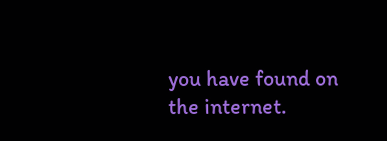you have found on the internet.